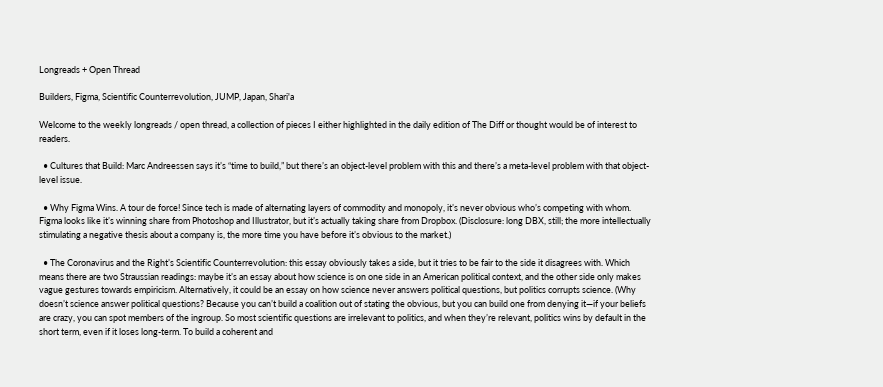Longreads + Open Thread

Builders, Figma, Scientific Counterrevolution, JUMP, Japan, Shari'a

Welcome to the weekly longreads / open thread, a collection of pieces I either highlighted in the daily edition of The Diff or thought would be of interest to readers.

  • Cultures that Build: Marc Andreessen says it’s “time to build,” but there’s an object-level problem with this and there’s a meta-level problem with that object-level issue.

  • Why Figma Wins. A tour de force! Since tech is made of alternating layers of commodity and monopoly, it’s never obvious who’s competing with whom. Figma looks like it’s winning share from Photoshop and Illustrator, but it’s actually taking share from Dropbox. (Disclosure: long DBX, still; the more intellectually stimulating a negative thesis about a company is, the more time you have before it’s obvious to the market.)

  • The Coronavirus and the Right’s Scientific Counterrevolution: this essay obviously takes a side, but it tries to be fair to the side it disagrees with. Which means there are two Straussian readings: maybe it’s an essay about how science is on one side in an American political context, and the other side only makes vague gestures towards empiricism. Alternatively, it could be an essay on how science never answers political questions, but politics corrupts science. (Why doesn’t science answer political questions? Because you can’t build a coalition out of stating the obvious, but you can build one from denying it—if your beliefs are crazy, you can spot members of the ingroup. So most scientific questions are irrelevant to politics, and when they’re relevant, politics wins by default in the short term, even if it loses long-term. To build a coherent and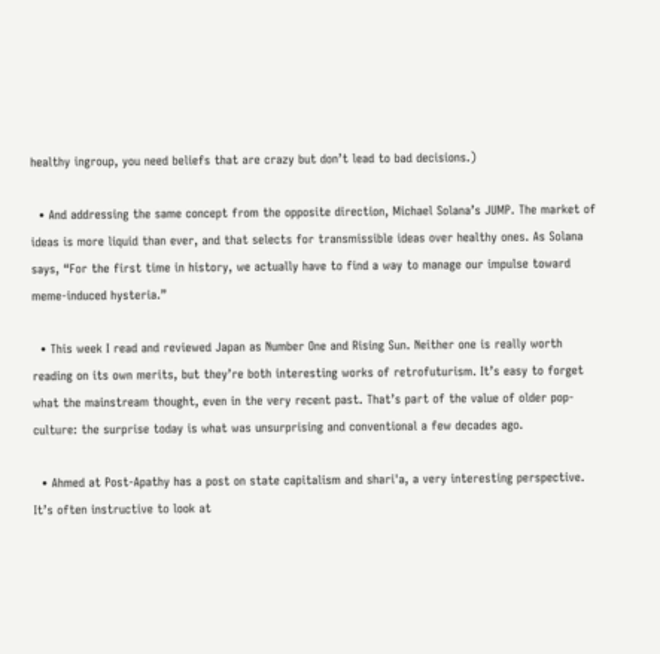healthy ingroup, you need beliefs that are crazy but don’t lead to bad decisions.)

  • And addressing the same concept from the opposite direction, Michael Solana’s JUMP. The market of ideas is more liquid than ever, and that selects for transmissible ideas over healthy ones. As Solana says, “For the first time in history, we actually have to find a way to manage our impulse toward meme-induced hysteria.”

  • This week I read and reviewed Japan as Number One and Rising Sun. Neither one is really worth reading on its own merits, but they’re both interesting works of retrofuturism. It’s easy to forget what the mainstream thought, even in the very recent past. That’s part of the value of older pop-culture: the surprise today is what was unsurprising and conventional a few decades ago.

  • Ahmed at Post-Apathy has a post on state capitalism and shari'a, a very interesting perspective. It’s often instructive to look at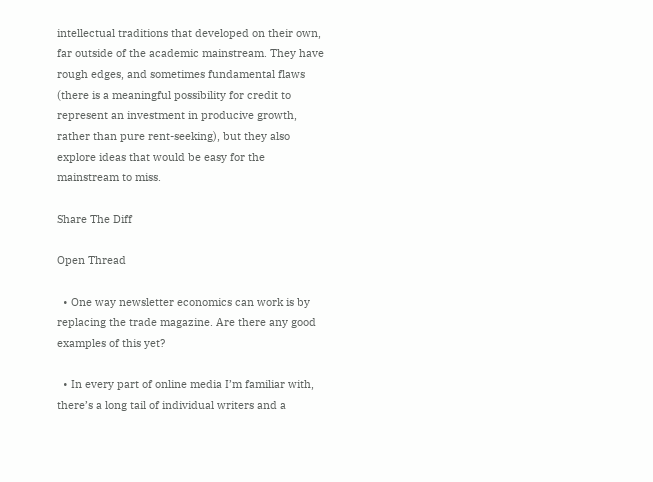intellectual traditions that developed on their own, far outside of the academic mainstream. They have rough edges, and sometimes fundamental flaws (there is a meaningful possibility for credit to represent an investment in producive growth, rather than pure rent-seeking), but they also explore ideas that would be easy for the mainstream to miss.

Share The Diff

Open Thread

  • One way newsletter economics can work is by replacing the trade magazine. Are there any good examples of this yet?

  • In every part of online media I’m familiar with, there’s a long tail of individual writers and a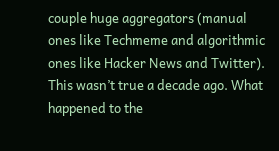couple huge aggregators (manual ones like Techmeme and algorithmic ones like Hacker News and Twitter). This wasn’t true a decade ago. What happened to the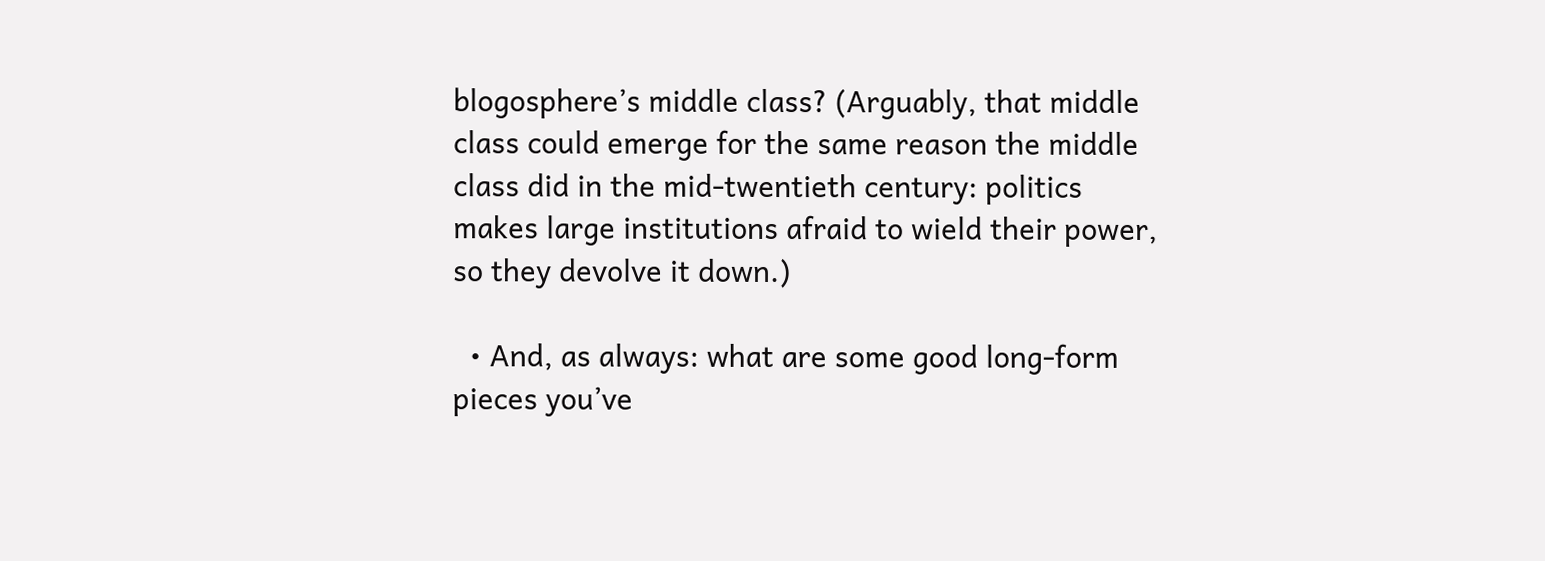blogosphere’s middle class? (Arguably, that middle class could emerge for the same reason the middle class did in the mid-twentieth century: politics makes large institutions afraid to wield their power, so they devolve it down.)

  • And, as always: what are some good long-form pieces you’ve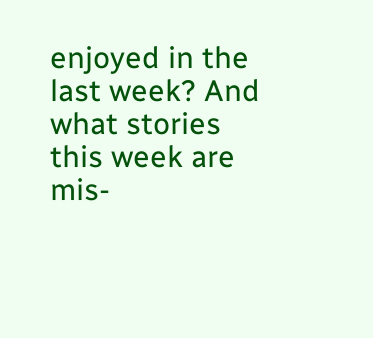enjoyed in the last week? And what stories this week are mis-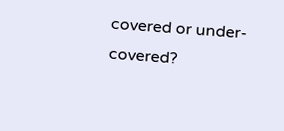covered or under-covered?